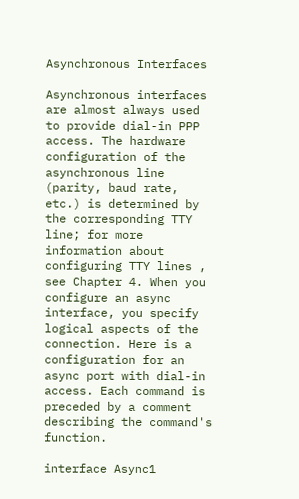Asynchronous Interfaces

Asynchronous interfaces are almost always used to provide dial-in PPP access. The hardware configuration of the asynchronous line (parity, baud rate, etc.) is determined by the corresponding TTY line; for more information about configuring TTY lines , see Chapter 4. When you configure an async interface, you specify logical aspects of the connection. Here is a configuration for an async port with dial-in access. Each command is preceded by a comment describing the command's function.

interface Async1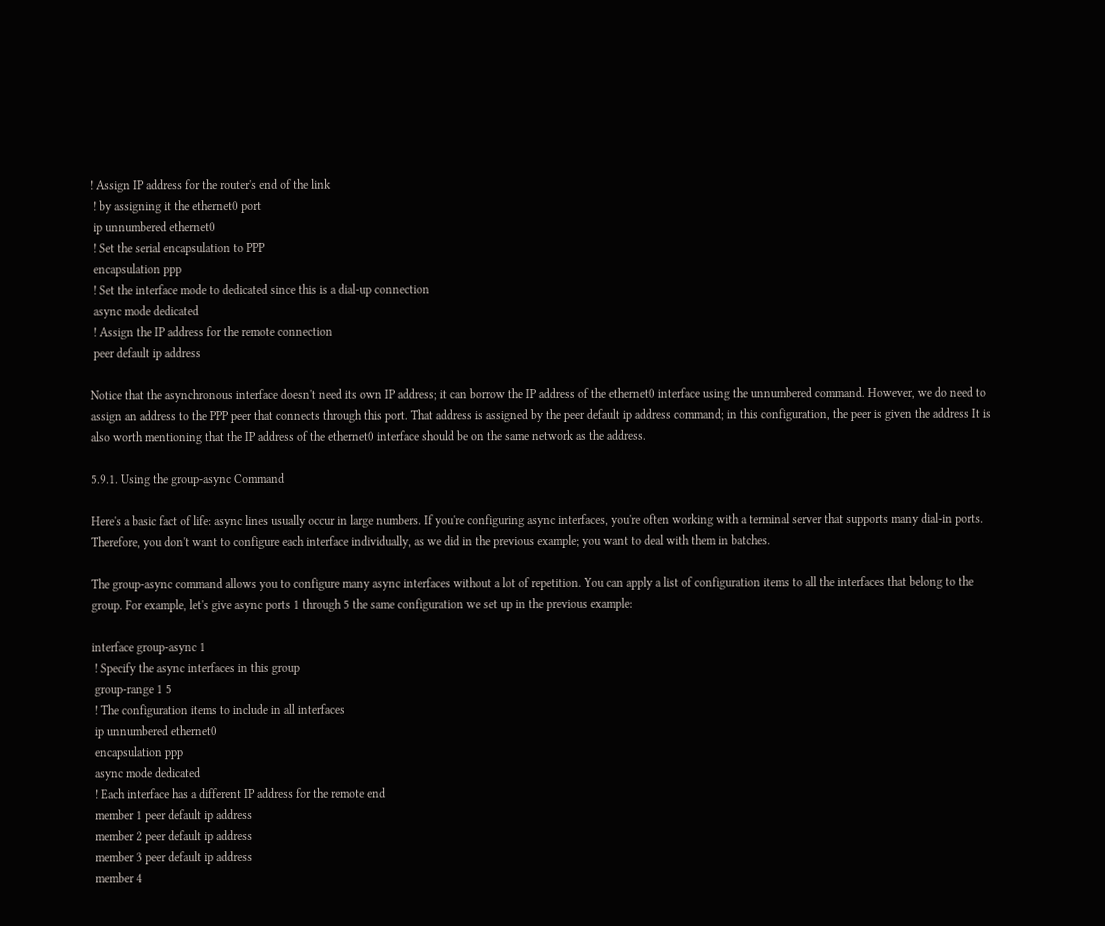! Assign IP address for the router's end of the link
 ! by assigning it the ethernet0 port
 ip unnumbered ethernet0
 ! Set the serial encapsulation to PPP
 encapsulation ppp
 ! Set the interface mode to dedicated since this is a dial-up connection
 async mode dedicated
 ! Assign the IP address for the remote connection
 peer default ip address

Notice that the asynchronous interface doesn't need its own IP address; it can borrow the IP address of the ethernet0 interface using the unnumbered command. However, we do need to assign an address to the PPP peer that connects through this port. That address is assigned by the peer default ip address command; in this configuration, the peer is given the address It is also worth mentioning that the IP address of the ethernet0 interface should be on the same network as the address.

5.9.1. Using the group-async Command

Here's a basic fact of life: async lines usually occur in large numbers. If you're configuring async interfaces, you're often working with a terminal server that supports many dial-in ports. Therefore, you don't want to configure each interface individually, as we did in the previous example; you want to deal with them in batches.

The group-async command allows you to configure many async interfaces without a lot of repetition. You can apply a list of configuration items to all the interfaces that belong to the group. For example, let's give async ports 1 through 5 the same configuration we set up in the previous example:

interface group-async 1
 ! Specify the async interfaces in this group
 group-range 1 5
 ! The configuration items to include in all interfaces
 ip unnumbered ethernet0
 encapsulation ppp
 async mode dedicated
 ! Each interface has a different IP address for the remote end
 member 1 peer default ip address
 member 2 peer default ip address
 member 3 peer default ip address
 member 4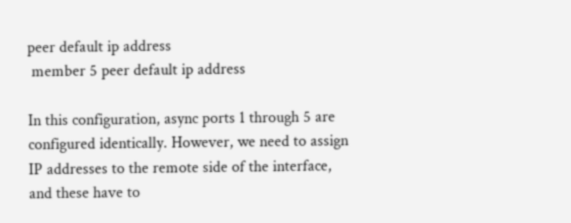peer default ip address
 member 5 peer default ip address

In this configuration, async ports 1 through 5 are configured identically. However, we need to assign IP addresses to the remote side of the interface, and these have to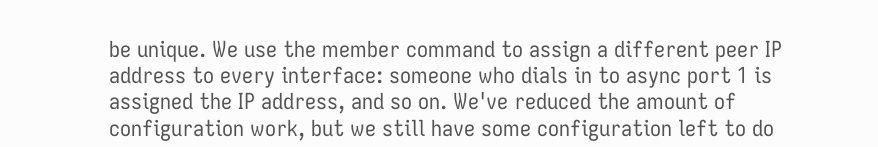be unique. We use the member command to assign a different peer IP address to every interface: someone who dials in to async port 1 is assigned the IP address, and so on. We've reduced the amount of configuration work, but we still have some configuration left to do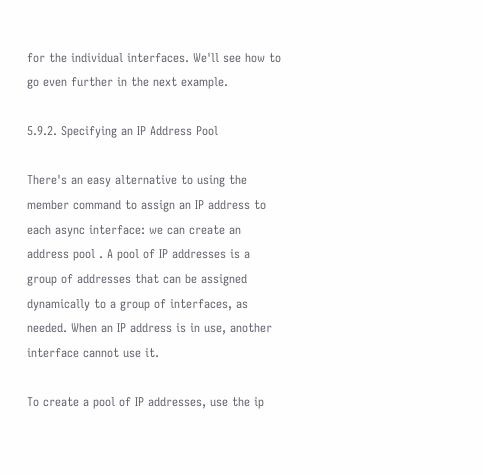for the individual interfaces. We'll see how to go even further in the next example.

5.9.2. Specifying an IP Address Pool

There's an easy alternative to using the member command to assign an IP address to each async interface: we can create an address pool . A pool of IP addresses is a group of addresses that can be assigned dynamically to a group of interfaces, as needed. When an IP address is in use, another interface cannot use it.

To create a pool of IP addresses, use the ip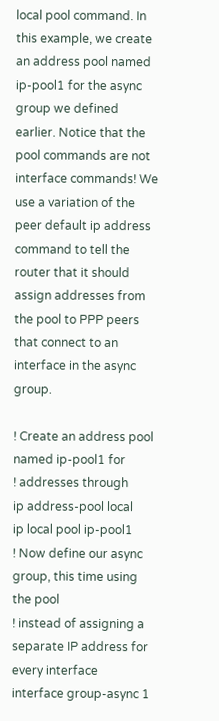local pool command. In this example, we create an address pool named ip-pool1 for the async group we defined earlier. Notice that the pool commands are not interface commands! We use a variation of the peer default ip address command to tell the router that it should assign addresses from the pool to PPP peers that connect to an interface in the async group.

! Create an address pool named ip-pool1 for
! addresses through
ip address-pool local
ip local pool ip-pool1
! Now define our async group, this time using the pool
! instead of assigning a separate IP address for every interface
interface group-async 1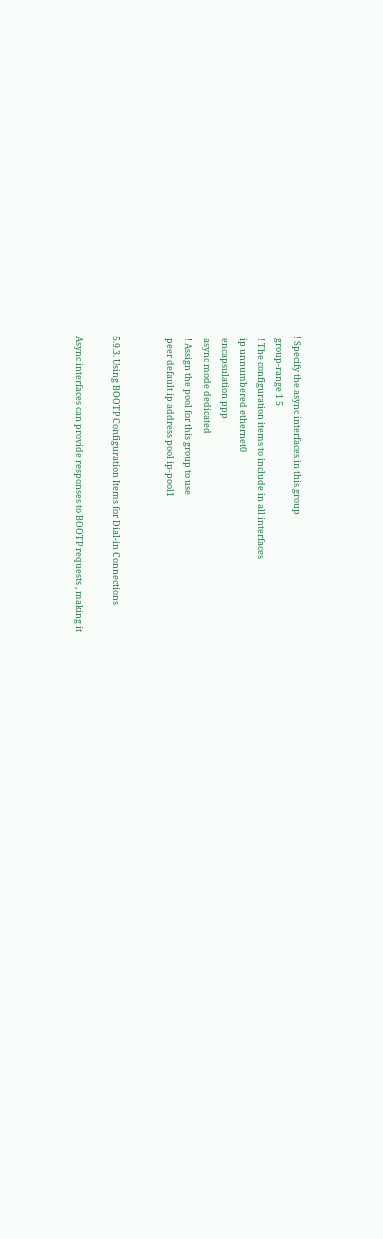! Specify the async interfaces in this group
 group-range 1 5
 ! The configuration items to include in all interfaces
 ip unnumbered ethernet0
 encapsulation ppp
 async mode dedicated
 ! Assign the pool for this group to use
 peer default ip address pool ip-pool1


5.9.3. Using BOOTP Configuration Items for Dial-in Connections

Async interfaces can provide responses to BOOTP requests , making it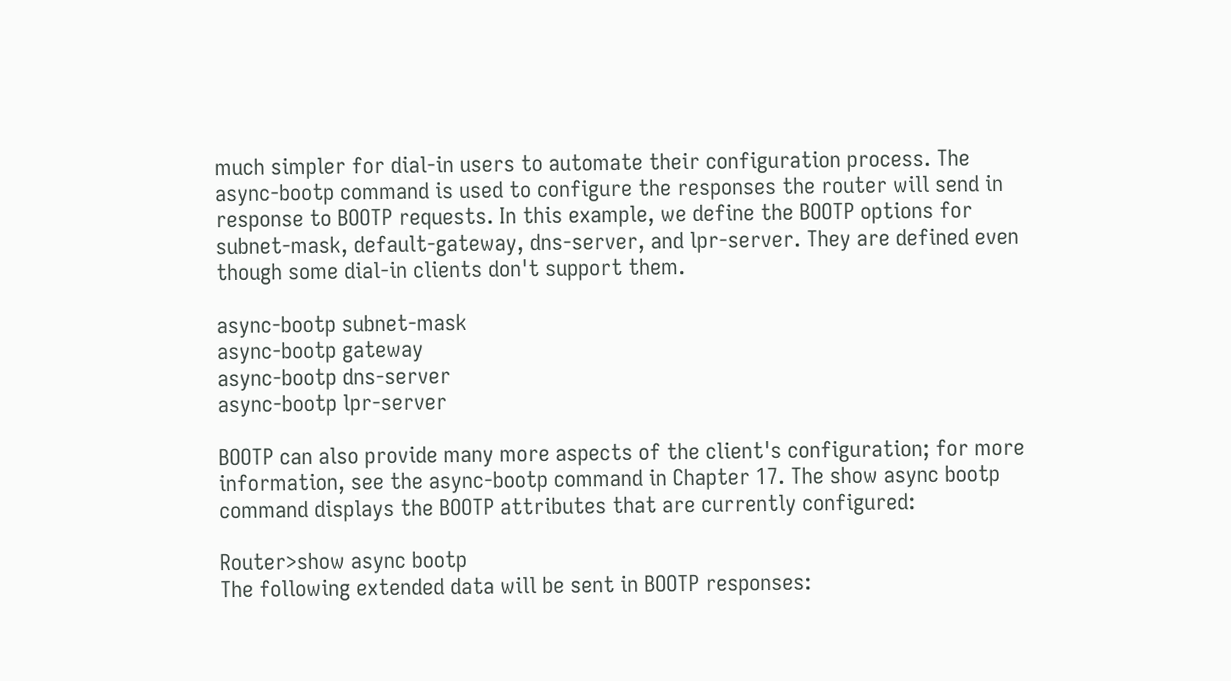much simpler for dial-in users to automate their configuration process. The async-bootp command is used to configure the responses the router will send in response to BOOTP requests. In this example, we define the BOOTP options for subnet-mask, default-gateway, dns-server, and lpr-server. They are defined even though some dial-in clients don't support them.

async-bootp subnet-mask
async-bootp gateway
async-bootp dns-server
async-bootp lpr-server

BOOTP can also provide many more aspects of the client's configuration; for more information, see the async-bootp command in Chapter 17. The show async bootp command displays the BOOTP attributes that are currently configured:

Router>show async bootp
The following extended data will be sent in BOOTP responses: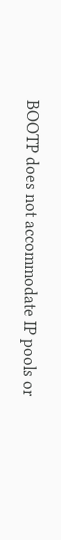BOOTP does not accommodate IP pools or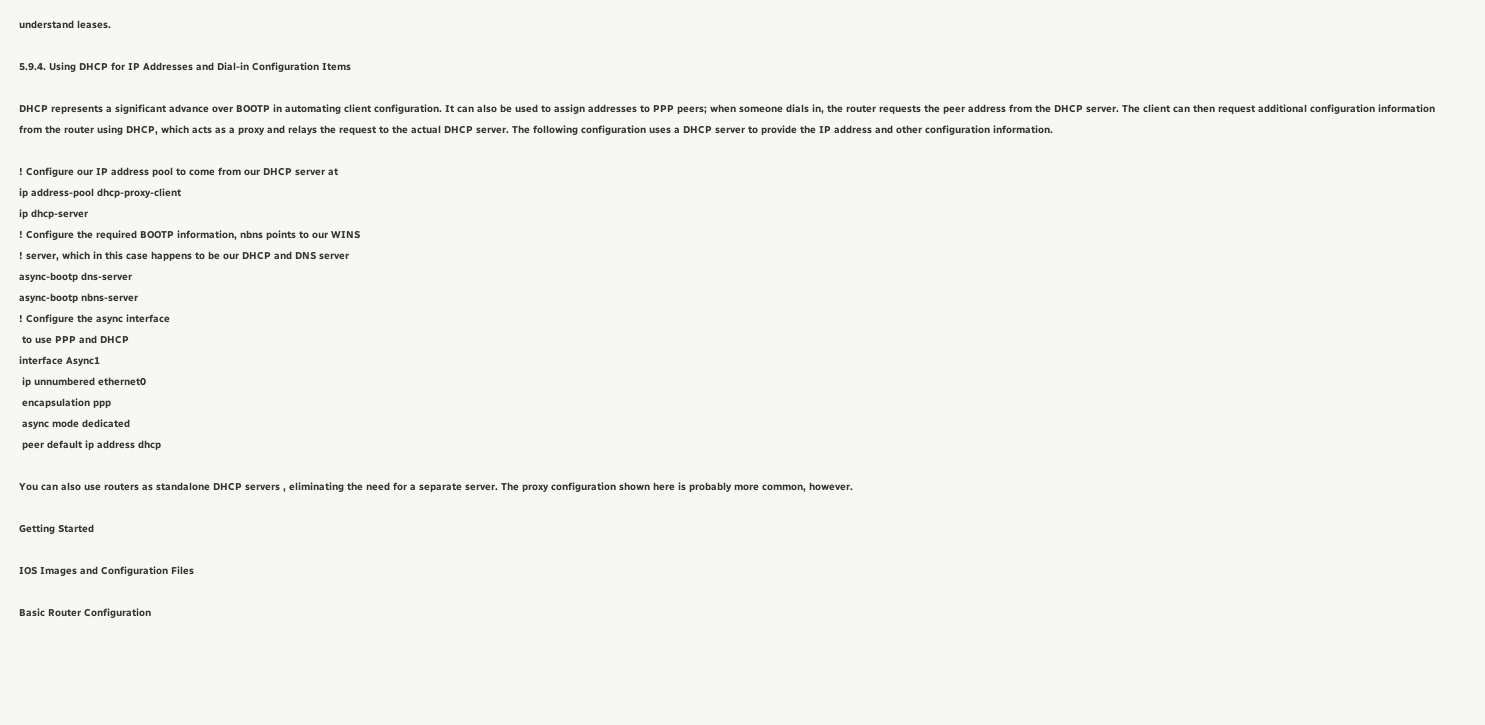understand leases.

5.9.4. Using DHCP for IP Addresses and Dial-in Configuration Items

DHCP represents a significant advance over BOOTP in automating client configuration. It can also be used to assign addresses to PPP peers; when someone dials in, the router requests the peer address from the DHCP server. The client can then request additional configuration information from the router using DHCP, which acts as a proxy and relays the request to the actual DHCP server. The following configuration uses a DHCP server to provide the IP address and other configuration information.

! Configure our IP address pool to come from our DHCP server at
ip address-pool dhcp-proxy-client
ip dhcp-server
! Configure the required BOOTP information, nbns points to our WINS
! server, which in this case happens to be our DHCP and DNS server
async-bootp dns-server
async-bootp nbns-server
! Configure the async interface
 to use PPP and DHCP
interface Async1
 ip unnumbered ethernet0
 encapsulation ppp
 async mode dedicated
 peer default ip address dhcp

You can also use routers as standalone DHCP servers , eliminating the need for a separate server. The proxy configuration shown here is probably more common, however.

Getting Started

IOS Images and Configuration Files

Basic Router Configuration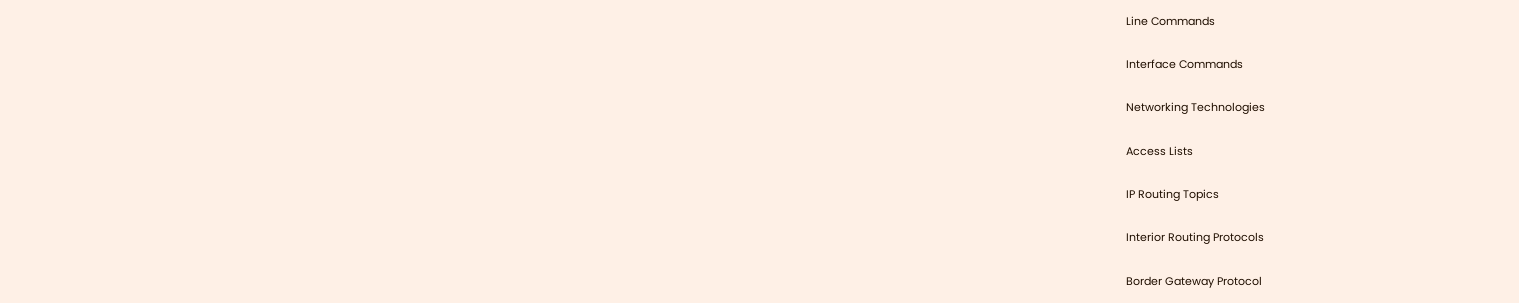Line Commands

Interface Commands

Networking Technologies

Access Lists

IP Routing Topics

Interior Routing Protocols

Border Gateway Protocol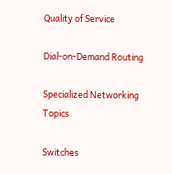Quality of Service

Dial-on-Demand Routing

Specialized Networking Topics

Switches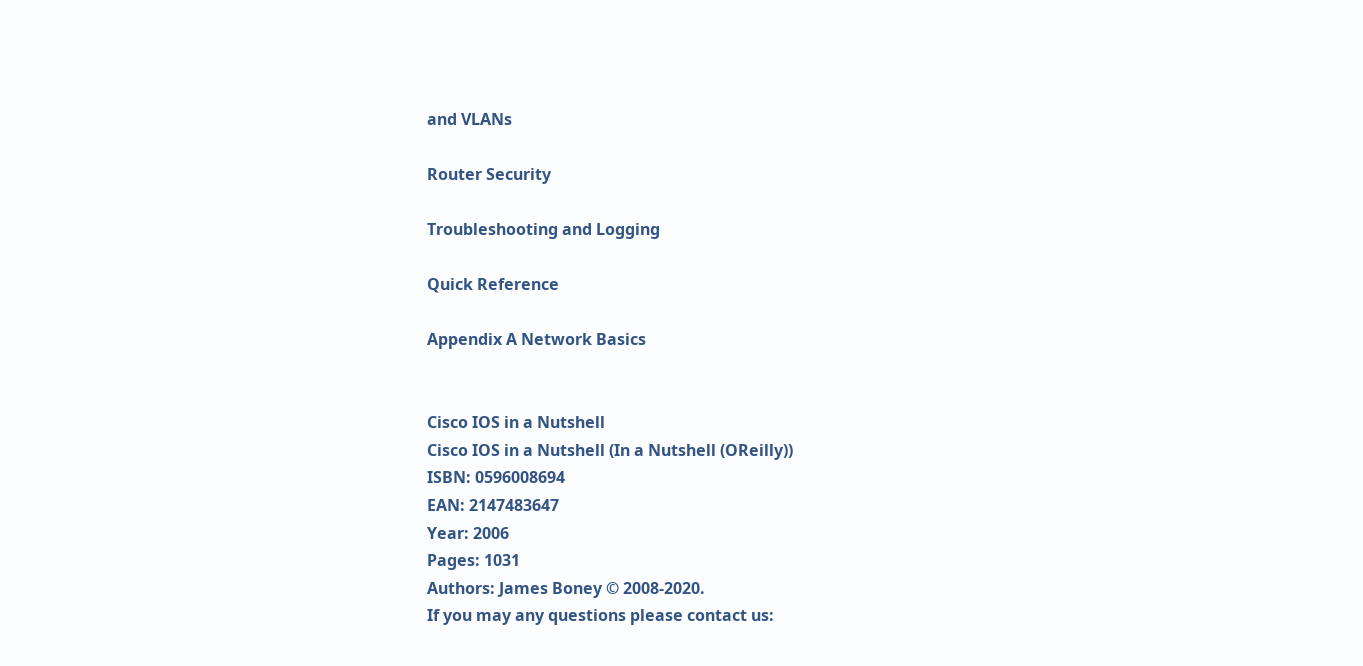and VLANs

Router Security

Troubleshooting and Logging

Quick Reference

Appendix A Network Basics


Cisco IOS in a Nutshell
Cisco IOS in a Nutshell (In a Nutshell (OReilly))
ISBN: 0596008694
EAN: 2147483647
Year: 2006
Pages: 1031
Authors: James Boney © 2008-2020.
If you may any questions please contact us: